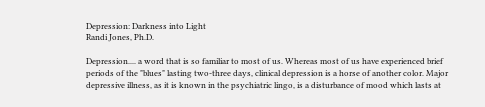Depression: Darkness into Light
Randi Jones, Ph.D.

Depression.... a word that is so familiar to most of us. Whereas most of us have experienced brief periods of the "blues" lasting two-three days, clinical depression is a horse of another color. Major depressive illness, as it is known in the psychiatric lingo, is a disturbance of mood which lasts at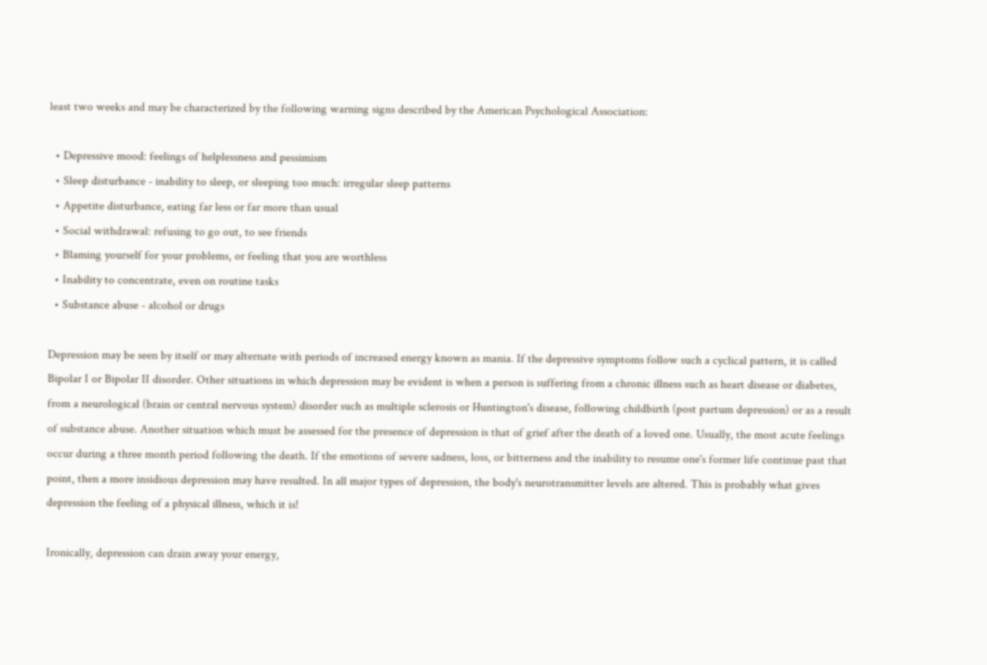least two weeks and may be characterized by the following warning signs described by the American Psychological Association:

  • Depressive mood: feelings of helplessness and pessimism
  • Sleep disturbance - inability to sleep, or sleeping too much: irregular sleep patterns
  • Appetite disturbance, eating far less or far more than usual
  • Social withdrawal: refusing to go out, to see friends
  • Blaming yourself for your problems, or feeling that you are worthless
  • Inability to concentrate, even on routine tasks
  • Substance abuse - alcohol or drugs

Depression may be seen by itself or may alternate with periods of increased energy known as mania. If the depressive symptoms follow such a cyclical pattern, it is called Bipolar I or Bipolar II disorder. Other situations in which depression may be evident is when a person is suffering from a chronic illness such as heart disease or diabetes, from a neurological (brain or central nervous system) disorder such as multiple sclerosis or Huntington's disease, following childbirth (post partum depression) or as a result of substance abuse. Another situation which must be assessed for the presence of depression is that of grief after the death of a loved one. Usually, the most acute feelings occur during a three month period following the death. If the emotions of severe sadness, loss, or bitterness and the inability to resume one's former life continue past that point, then a more insidious depression may have resulted. In all major types of depression, the body's neurotransmitter levels are altered. This is probably what gives depression the feeling of a physical illness, which it is!

Ironically, depression can drain away your energy,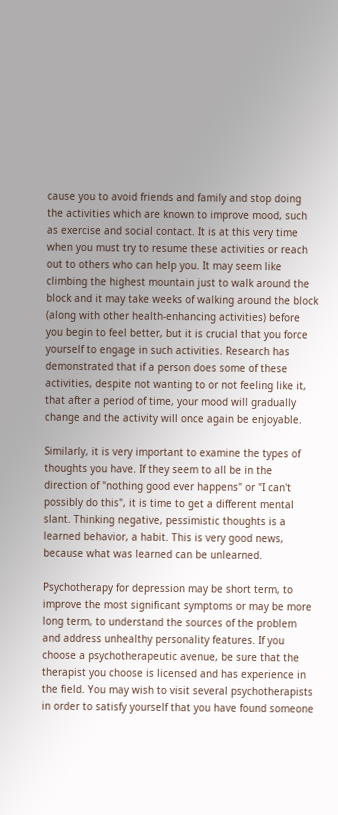cause you to avoid friends and family and stop doing the activities which are known to improve mood, such as exercise and social contact. It is at this very time when you must try to resume these activities or reach out to others who can help you. It may seem like climbing the highest mountain just to walk around the block and it may take weeks of walking around the block (along with other health-enhancing activities) before you begin to feel better, but it is crucial that you force yourself to engage in such activities. Research has demonstrated that if a person does some of these activities, despite not wanting to or not feeling like it, that after a period of time, your mood will gradually change and the activity will once again be enjoyable.

Similarly, it is very important to examine the types of thoughts you have. If they seem to all be in the direction of "nothing good ever happens" or "I can't possibly do this", it is time to get a different mental slant. Thinking negative, pessimistic thoughts is a learned behavior, a habit. This is very good news, because what was learned can be unlearned.

Psychotherapy for depression may be short term, to improve the most significant symptoms or may be more long term, to understand the sources of the problem and address unhealthy personality features. If you choose a psychotherapeutic avenue, be sure that the therapist you choose is licensed and has experience in the field. You may wish to visit several psychotherapists in order to satisfy yourself that you have found someone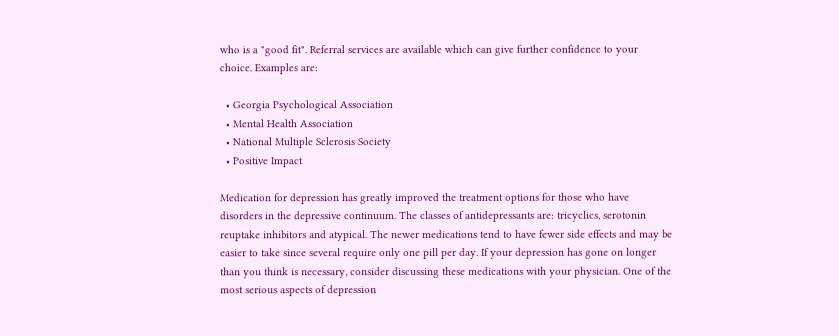who is a "good fit". Referral services are available which can give further confidence to your choice. Examples are:

  • Georgia Psychological Association
  • Mental Health Association
  • National Multiple Sclerosis Society
  • Positive Impact

Medication for depression has greatly improved the treatment options for those who have disorders in the depressive continuum. The classes of antidepressants are: tricyclics, serotonin reuptake inhibitors and atypical. The newer medications tend to have fewer side effects and may be easier to take since several require only one pill per day. If your depression has gone on longer than you think is necessary, consider discussing these medications with your physician. One of the most serious aspects of depression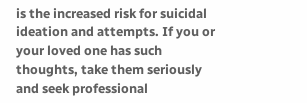is the increased risk for suicidal ideation and attempts. If you or your loved one has such thoughts, take them seriously and seek professional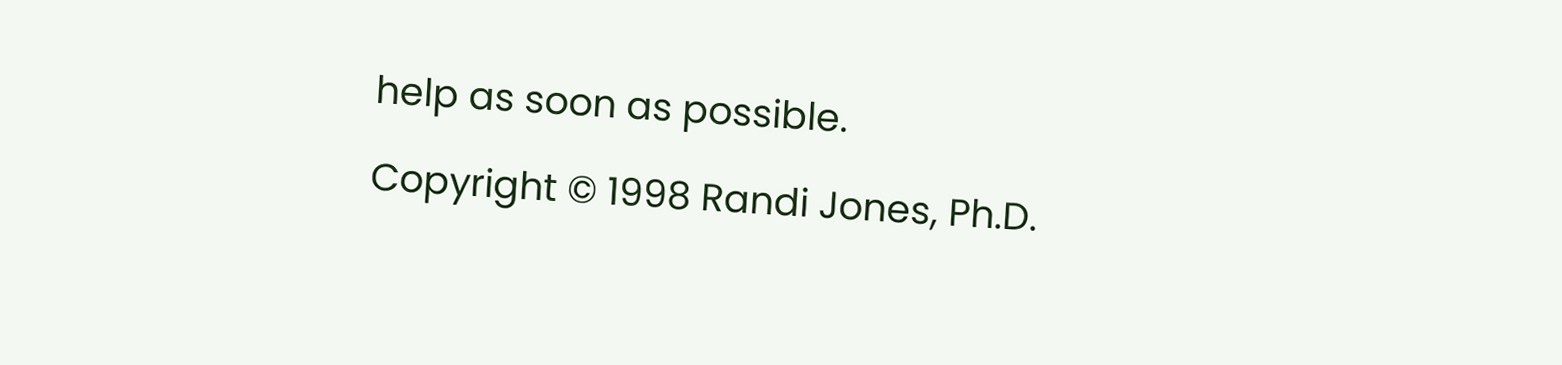help as soon as possible.

Copyright © 1998 Randi Jones, Ph.D.